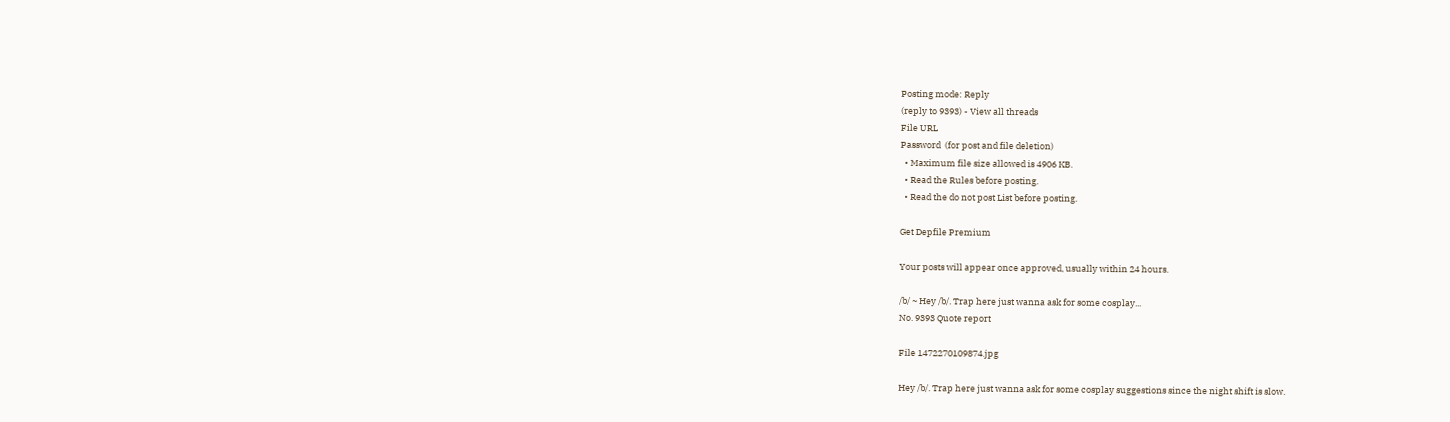Posting mode: Reply
(reply to 9393) - View all threads
File URL
Password  (for post and file deletion)
  • Maximum file size allowed is 4906 KB.
  • Read the Rules before posting.
  • Read the do not post List before posting.

Get Depfile Premium

Your posts will appear once approved, usually within 24 hours.

/b/ ~ Hey /b/. Trap here just wanna ask for some cosplay...
No. 9393 Quote report

File 1472270109874.jpg

Hey /b/. Trap here just wanna ask for some cosplay suggestions since the night shift is slow.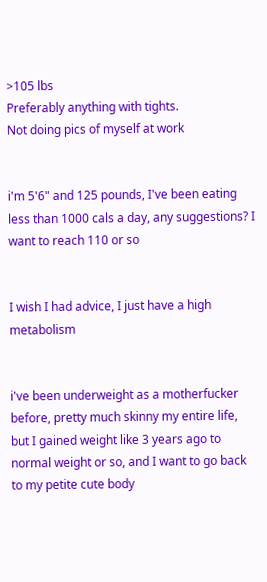>105 lbs
Preferably anything with tights.
Not doing pics of myself at work


i'm 5'6" and 125 pounds, I've been eating less than 1000 cals a day, any suggestions? I want to reach 110 or so


I wish I had advice, I just have a high metabolism


i've been underweight as a motherfucker before, pretty much skinny my entire life, but I gained weight like 3 years ago to normal weight or so, and I want to go back to my petite cute body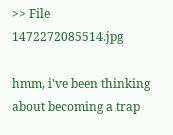>> File 1472272085514.jpg

hmm, i've been thinking about becoming a trap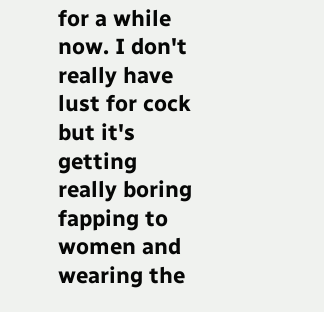for a while now. I don't really have lust for cock but it's getting really boring fapping to women and wearing the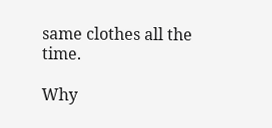same clothes all the time.

Why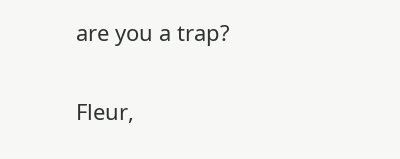are you a trap?

Fleur,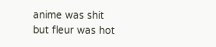anime was shit but fleur was hot